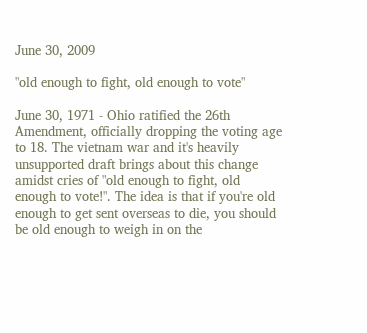June 30, 2009

"old enough to fight, old enough to vote"

June 30, 1971 - Ohio ratified the 26th Amendment, officially dropping the voting age to 18. The vietnam war and it's heavily unsupported draft brings about this change amidst cries of "old enough to fight, old enough to vote!". The idea is that if you're old enough to get sent overseas to die, you should be old enough to weigh in on the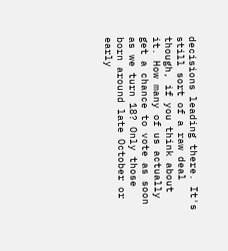decisions leading there. It's still sort of a raw deal though, if you think about it. How many of us actually get a chance to vote as soon as we turn 18? Only those born around late October or early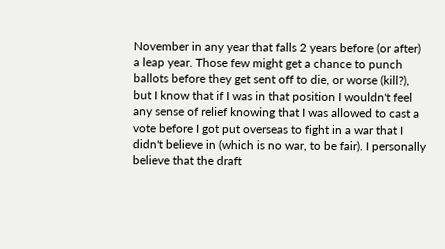November in any year that falls 2 years before (or after) a leap year. Those few might get a chance to punch ballots before they get sent off to die, or worse (kill?), but I know that if I was in that position I wouldn't feel any sense of relief knowing that I was allowed to cast a vote before I got put overseas to fight in a war that I didn't believe in (which is no war, to be fair). I personally believe that the draft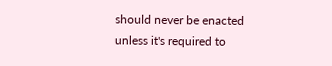should never be enacted unless it's required to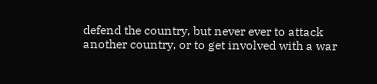defend the country, but never ever to attack another country, or to get involved with a war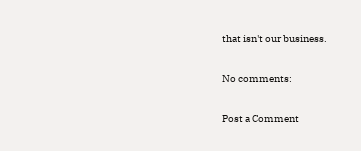that isn't our business.

No comments:

Post a Comment